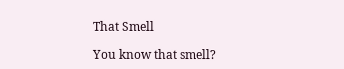That Smell

You know that smell?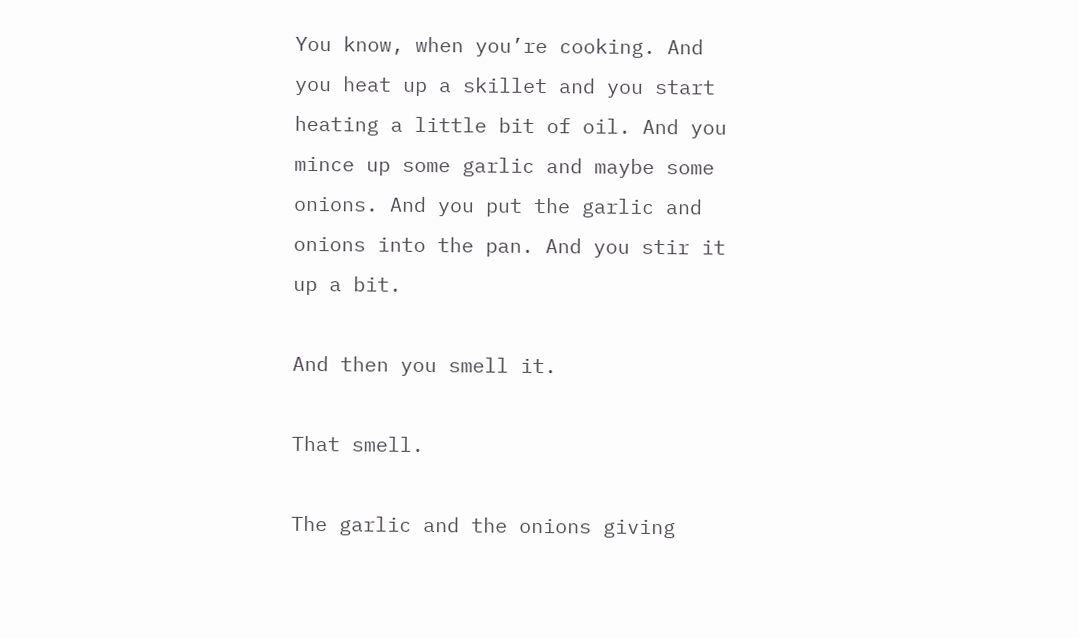You know, when you’re cooking. And you heat up a skillet and you start heating a little bit of oil. And you mince up some garlic and maybe some onions. And you put the garlic and onions into the pan. And you stir it up a bit.

And then you smell it.

That smell.

The garlic and the onions giving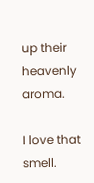up their heavenly aroma.

I love that smell.